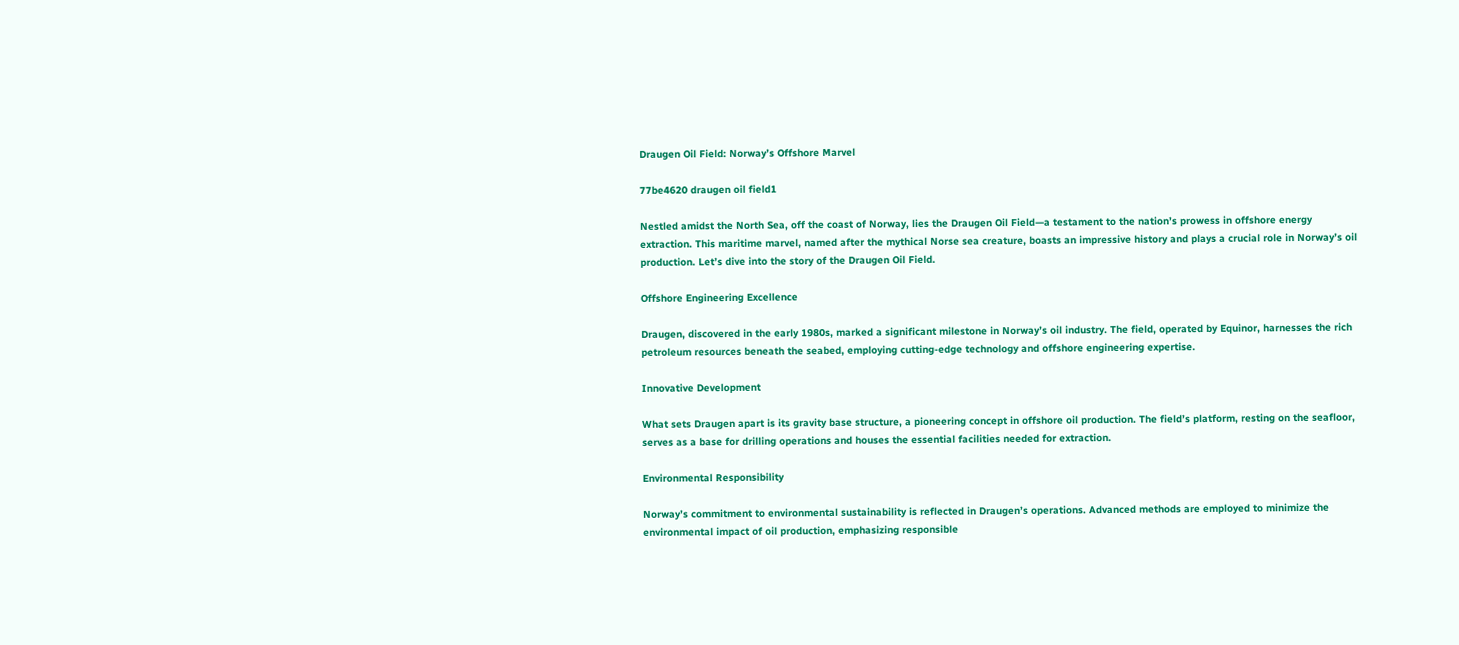Draugen Oil Field: Norway’s Offshore Marvel

77be4620 draugen oil field1

Nestled amidst the North Sea, off the coast of Norway, lies the Draugen Oil Field—a testament to the nation’s prowess in offshore energy extraction. This maritime marvel, named after the mythical Norse sea creature, boasts an impressive history and plays a crucial role in Norway’s oil production. Let’s dive into the story of the Draugen Oil Field.

Offshore Engineering Excellence

Draugen, discovered in the early 1980s, marked a significant milestone in Norway’s oil industry. The field, operated by Equinor, harnesses the rich petroleum resources beneath the seabed, employing cutting-edge technology and offshore engineering expertise.

Innovative Development

What sets Draugen apart is its gravity base structure, a pioneering concept in offshore oil production. The field’s platform, resting on the seafloor, serves as a base for drilling operations and houses the essential facilities needed for extraction.

Environmental Responsibility

Norway’s commitment to environmental sustainability is reflected in Draugen’s operations. Advanced methods are employed to minimize the environmental impact of oil production, emphasizing responsible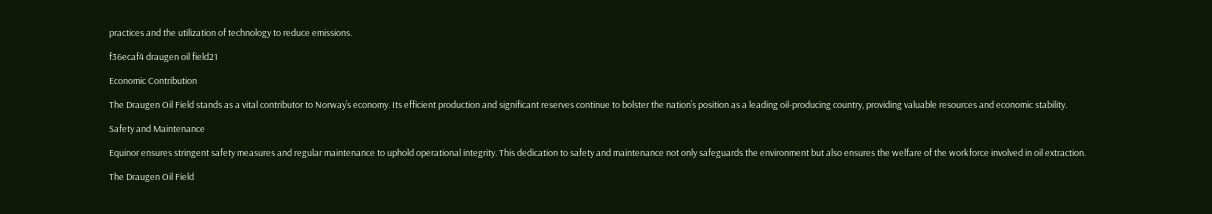practices and the utilization of technology to reduce emissions.

f36ecaf4 draugen oil field21

Economic Contribution

The Draugen Oil Field stands as a vital contributor to Norway’s economy. Its efficient production and significant reserves continue to bolster the nation’s position as a leading oil-producing country, providing valuable resources and economic stability.

Safety and Maintenance

Equinor ensures stringent safety measures and regular maintenance to uphold operational integrity. This dedication to safety and maintenance not only safeguards the environment but also ensures the welfare of the workforce involved in oil extraction.

The Draugen Oil Field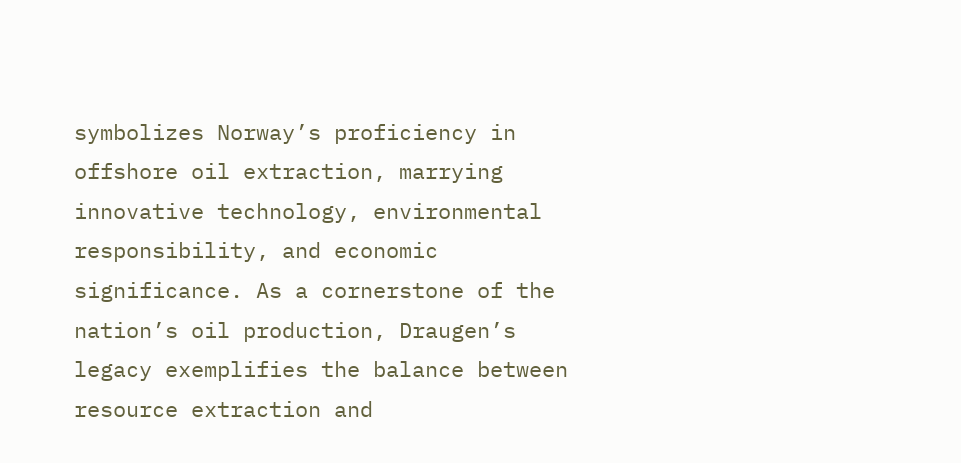symbolizes Norway’s proficiency in offshore oil extraction, marrying innovative technology, environmental responsibility, and economic significance. As a cornerstone of the nation’s oil production, Draugen’s legacy exemplifies the balance between resource extraction and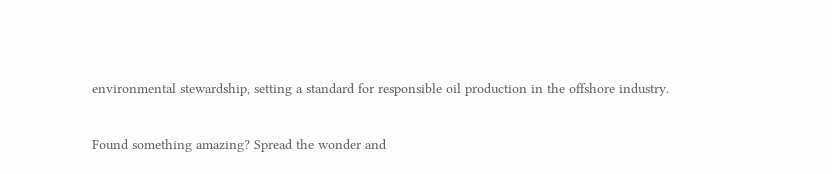environmental stewardship, setting a standard for responsible oil production in the offshore industry.

Found something amazing? Spread the wonder and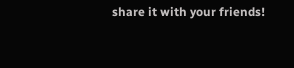share it with your friends!